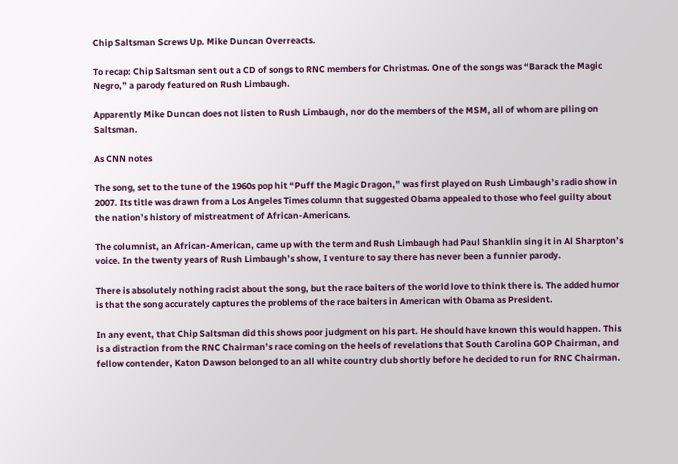Chip Saltsman Screws Up. Mike Duncan Overreacts.

To recap: Chip Saltsman sent out a CD of songs to RNC members for Christmas. One of the songs was “Barack the Magic Negro,” a parody featured on Rush Limbaugh.

Apparently Mike Duncan does not listen to Rush Limbaugh, nor do the members of the MSM, all of whom are piling on Saltsman.

As CNN notes

The song, set to the tune of the 1960s pop hit “Puff the Magic Dragon,” was first played on Rush Limbaugh’s radio show in 2007. Its title was drawn from a Los Angeles Times column that suggested Obama appealed to those who feel guilty about the nation’s history of mistreatment of African-Americans.

The columnist, an African-American, came up with the term and Rush Limbaugh had Paul Shanklin sing it in Al Sharpton’s voice. In the twenty years of Rush Limbaugh’s show, I venture to say there has never been a funnier parody.

There is absolutely nothing racist about the song, but the race baiters of the world love to think there is. The added humor is that the song accurately captures the problems of the race baiters in American with Obama as President.

In any event, that Chip Saltsman did this shows poor judgment on his part. He should have known this would happen. This is a distraction from the RNC Chairman’s race coming on the heels of revelations that South Carolina GOP Chairman, and fellow contender, Katon Dawson belonged to an all white country club shortly before he decided to run for RNC Chairman.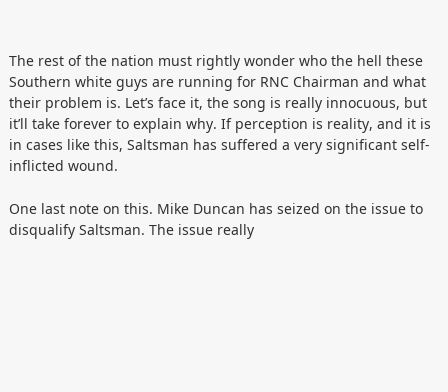The rest of the nation must rightly wonder who the hell these Southern white guys are running for RNC Chairman and what their problem is. Let’s face it, the song is really innocuous, but it’ll take forever to explain why. If perception is reality, and it is in cases like this, Saltsman has suffered a very significant self-inflicted wound.

One last note on this. Mike Duncan has seized on the issue to disqualify Saltsman. The issue really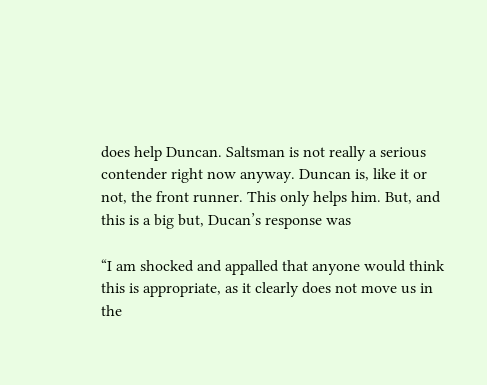does help Duncan. Saltsman is not really a serious contender right now anyway. Duncan is, like it or not, the front runner. This only helps him. But, and this is a big but, Ducan’s response was

“I am shocked and appalled that anyone would think this is appropriate, as it clearly does not move us in the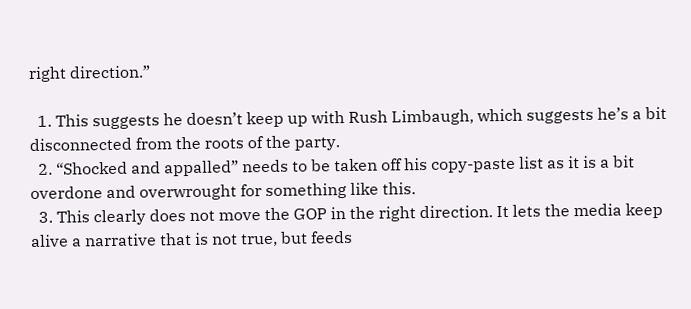right direction.”

  1. This suggests he doesn’t keep up with Rush Limbaugh, which suggests he’s a bit disconnected from the roots of the party.
  2. “Shocked and appalled” needs to be taken off his copy-paste list as it is a bit overdone and overwrought for something like this.
  3. This clearly does not move the GOP in the right direction. It lets the media keep alive a narrative that is not true, but feeds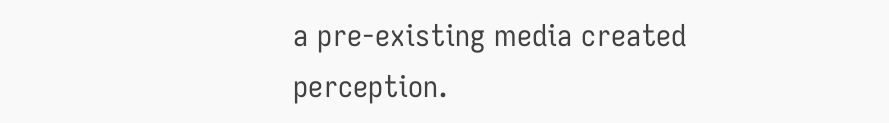a pre-existing media created perception.